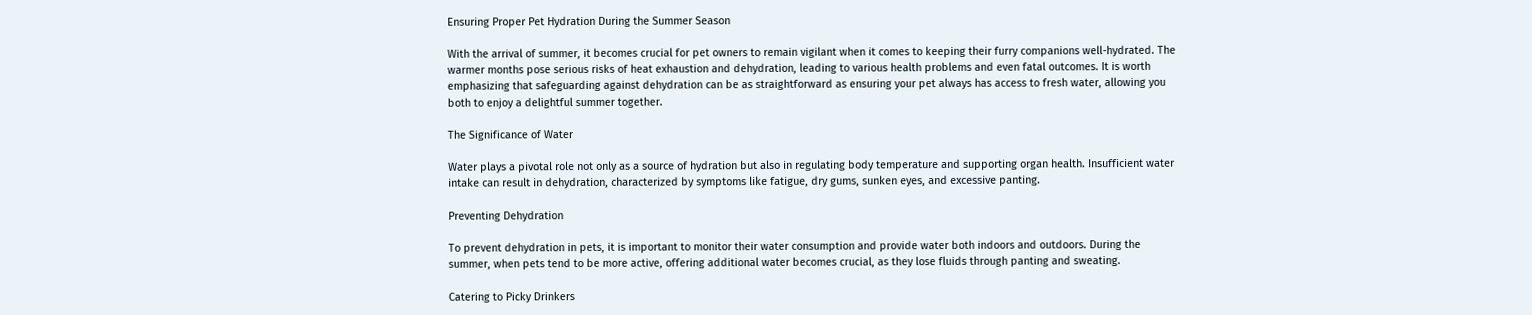Ensuring Proper Pet Hydration During the Summer Season

With the arrival of summer, it becomes crucial for pet owners to remain vigilant when it comes to keeping their furry companions well-hydrated. The warmer months pose serious risks of heat exhaustion and dehydration, leading to various health problems and even fatal outcomes. It is worth emphasizing that safeguarding against dehydration can be as straightforward as ensuring your pet always has access to fresh water, allowing you both to enjoy a delightful summer together.

The Significance of Water

Water plays a pivotal role not only as a source of hydration but also in regulating body temperature and supporting organ health. Insufficient water intake can result in dehydration, characterized by symptoms like fatigue, dry gums, sunken eyes, and excessive panting.

Preventing Dehydration

To prevent dehydration in pets, it is important to monitor their water consumption and provide water both indoors and outdoors. During the summer, when pets tend to be more active, offering additional water becomes crucial, as they lose fluids through panting and sweating.

Catering to Picky Drinkers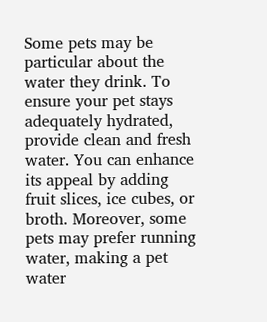Some pets may be particular about the water they drink. To ensure your pet stays adequately hydrated, provide clean and fresh water. You can enhance its appeal by adding fruit slices, ice cubes, or broth. Moreover, some pets may prefer running water, making a pet water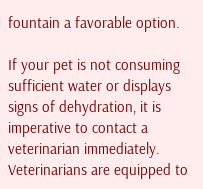fountain a favorable option.

If your pet is not consuming sufficient water or displays signs of dehydration, it is imperative to contact a veterinarian immediately. Veterinarians are equipped to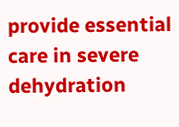provide essential care in severe dehydration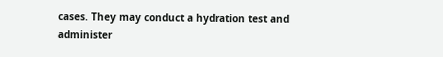cases. They may conduct a hydration test and administer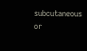subcutaneous or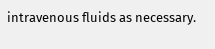intravenous fluids as necessary.